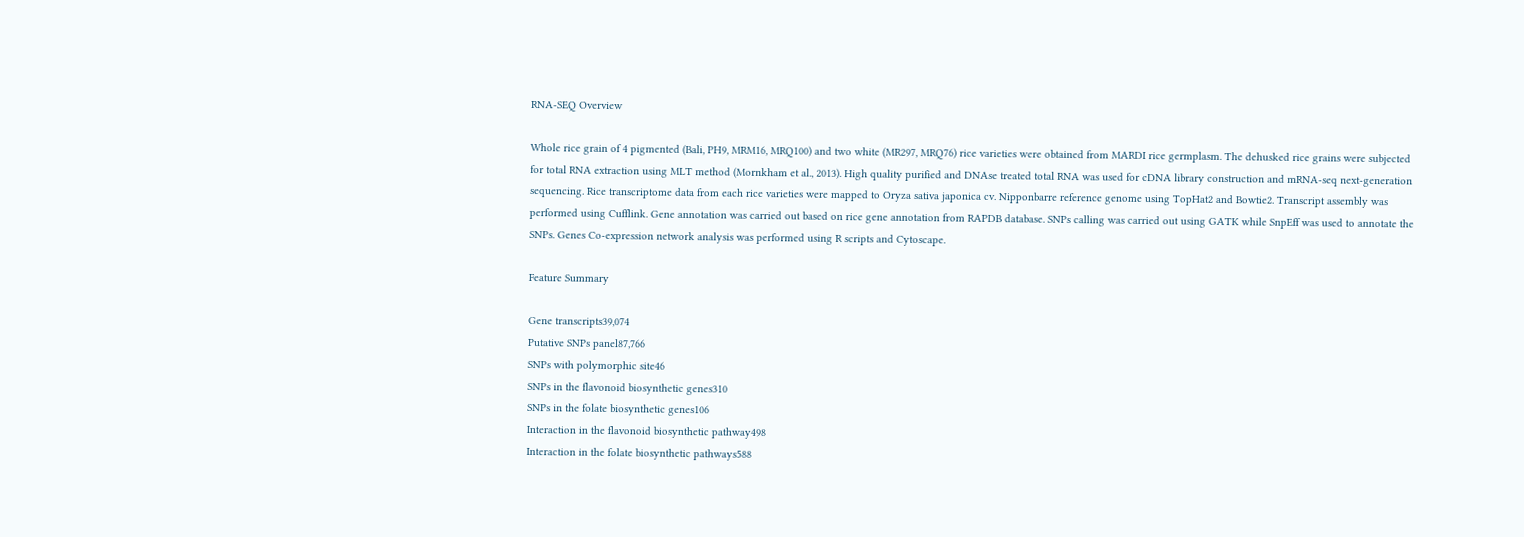RNA-SEQ Overview

Whole rice grain of 4 pigmented (Bali, PH9, MRM16, MRQ100) and two white (MR297, MRQ76) rice varieties were obtained from MARDI rice germplasm. The dehusked rice grains were subjected for total RNA extraction using MLT method (Mornkham et al., 2013). High quality purified and DNAse treated total RNA was used for cDNA library construction and mRNA-seq next-generation sequencing. Rice transcriptome data from each rice varieties were mapped to Oryza sativa japonica cv. Nipponbarre reference genome using TopHat2 and Bowtie2. Transcript assembly was performed using Cufflink. Gene annotation was carried out based on rice gene annotation from RAPDB database. SNPs calling was carried out using GATK while SnpEff was used to annotate the SNPs. Genes Co-expression network analysis was performed using R scripts and Cytoscape.

Feature Summary

Gene transcripts39,074
Putative SNPs panel87,766
SNPs with polymorphic site46
SNPs in the flavonoid biosynthetic genes310
SNPs in the folate biosynthetic genes106
Interaction in the flavonoid biosynthetic pathway498
Interaction in the folate biosynthetic pathways588